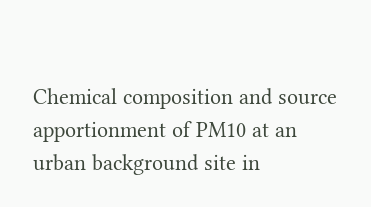Chemical composition and source apportionment of PM10 at an urban background site in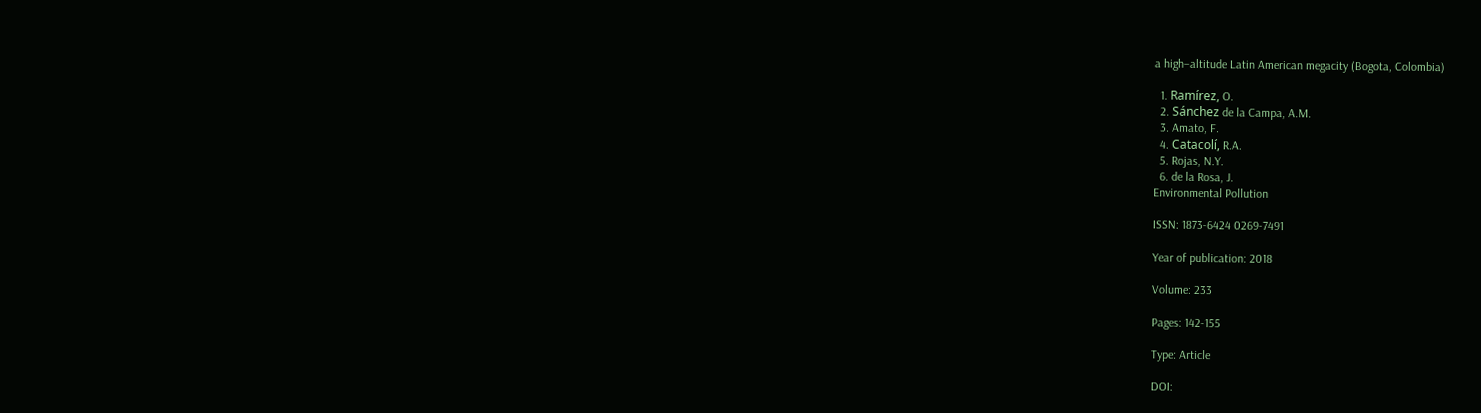a high–altitude Latin American megacity (Bogota, Colombia)

  1. Ramírez, O.
  2. Sánchez de la Campa, A.M.
  3. Amato, F.
  4. Catacolí, R.A.
  5. Rojas, N.Y.
  6. de la Rosa, J.
Environmental Pollution

ISSN: 1873-6424 0269-7491

Year of publication: 2018

Volume: 233

Pages: 142-155

Type: Article

DOI: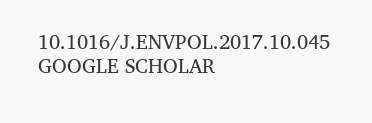10.1016/J.ENVPOL.2017.10.045 GOOGLE SCHOLAR